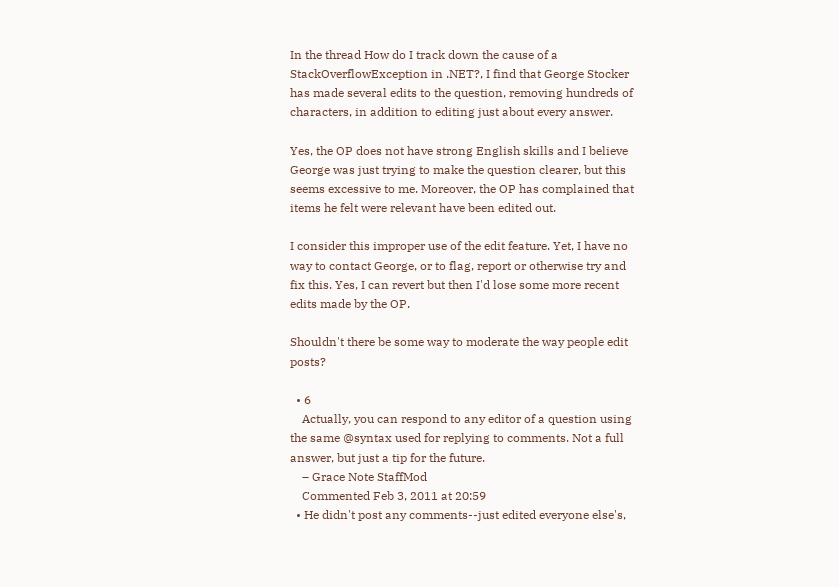In the thread How do I track down the cause of a StackOverflowException in .NET?, I find that George Stocker has made several edits to the question, removing hundreds of characters, in addition to editing just about every answer.

Yes, the OP does not have strong English skills and I believe George was just trying to make the question clearer, but this seems excessive to me. Moreover, the OP has complained that items he felt were relevant have been edited out.

I consider this improper use of the edit feature. Yet, I have no way to contact George, or to flag, report or otherwise try and fix this. Yes, I can revert but then I'd lose some more recent edits made by the OP.

Shouldn't there be some way to moderate the way people edit posts?

  • 6
    Actually, you can respond to any editor of a question using the same @syntax used for replying to comments. Not a full answer, but just a tip for the future.
    – Grace Note StaffMod
    Commented Feb 3, 2011 at 20:59
  • He didn't post any comments--just edited everyone else's,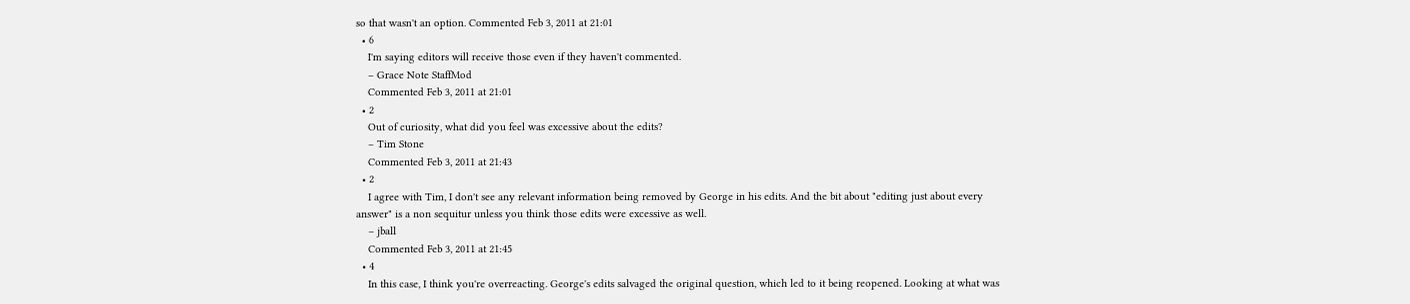so that wasn't an option. Commented Feb 3, 2011 at 21:01
  • 6
    I'm saying editors will receive those even if they haven't commented.
    – Grace Note StaffMod
    Commented Feb 3, 2011 at 21:01
  • 2
    Out of curiosity, what did you feel was excessive about the edits?
    – Tim Stone
    Commented Feb 3, 2011 at 21:43
  • 2
    I agree with Tim, I don't see any relevant information being removed by George in his edits. And the bit about "editing just about every answer" is a non sequitur unless you think those edits were excessive as well.
    – jball
    Commented Feb 3, 2011 at 21:45
  • 4
    In this case, I think you're overreacting. George's edits salvaged the original question, which led to it being reopened. Looking at what was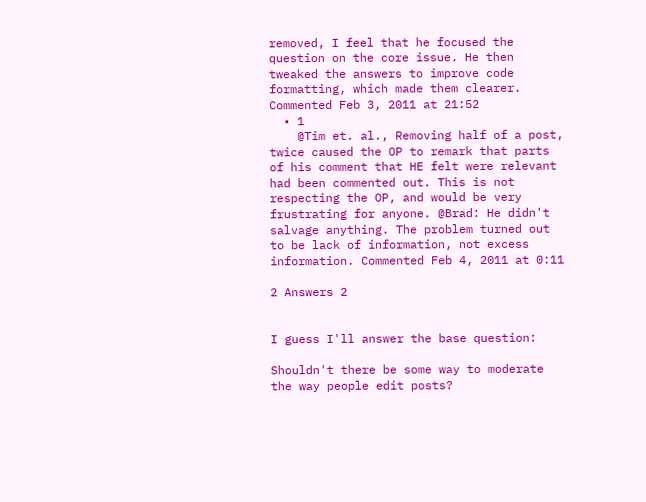removed, I feel that he focused the question on the core issue. He then tweaked the answers to improve code formatting, which made them clearer. Commented Feb 3, 2011 at 21:52
  • 1
    @Tim et. al., Removing half of a post, twice caused the OP to remark that parts of his comment that HE felt were relevant had been commented out. This is not respecting the OP, and would be very frustrating for anyone. @Brad: He didn't salvage anything. The problem turned out to be lack of information, not excess information. Commented Feb 4, 2011 at 0:11

2 Answers 2


I guess I'll answer the base question:

Shouldn't there be some way to moderate the way people edit posts?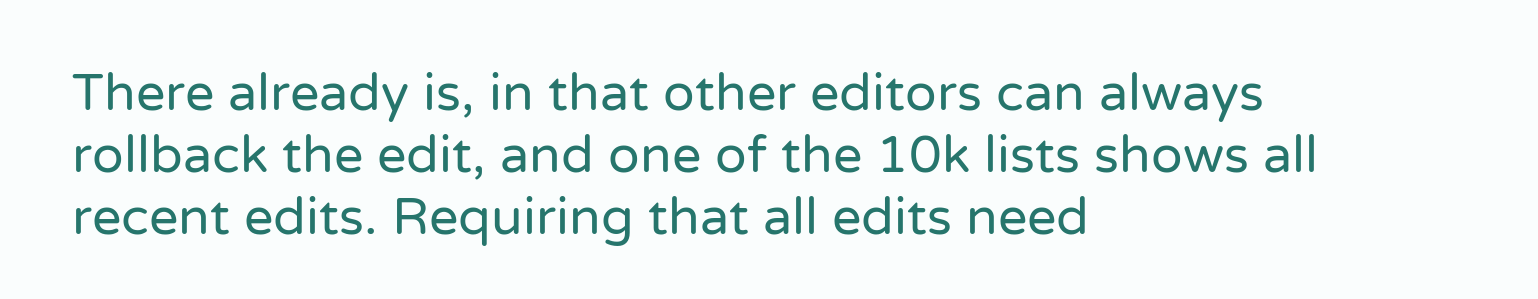There already is, in that other editors can always rollback the edit, and one of the 10k lists shows all recent edits. Requiring that all edits need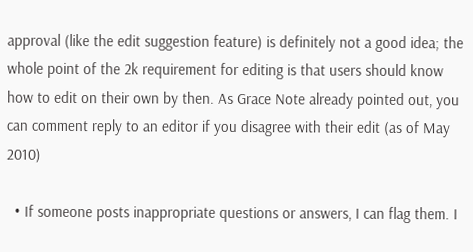approval (like the edit suggestion feature) is definitely not a good idea; the whole point of the 2k requirement for editing is that users should know how to edit on their own by then. As Grace Note already pointed out, you can comment reply to an editor if you disagree with their edit (as of May 2010)

  • If someone posts inappropriate questions or answers, I can flag them. I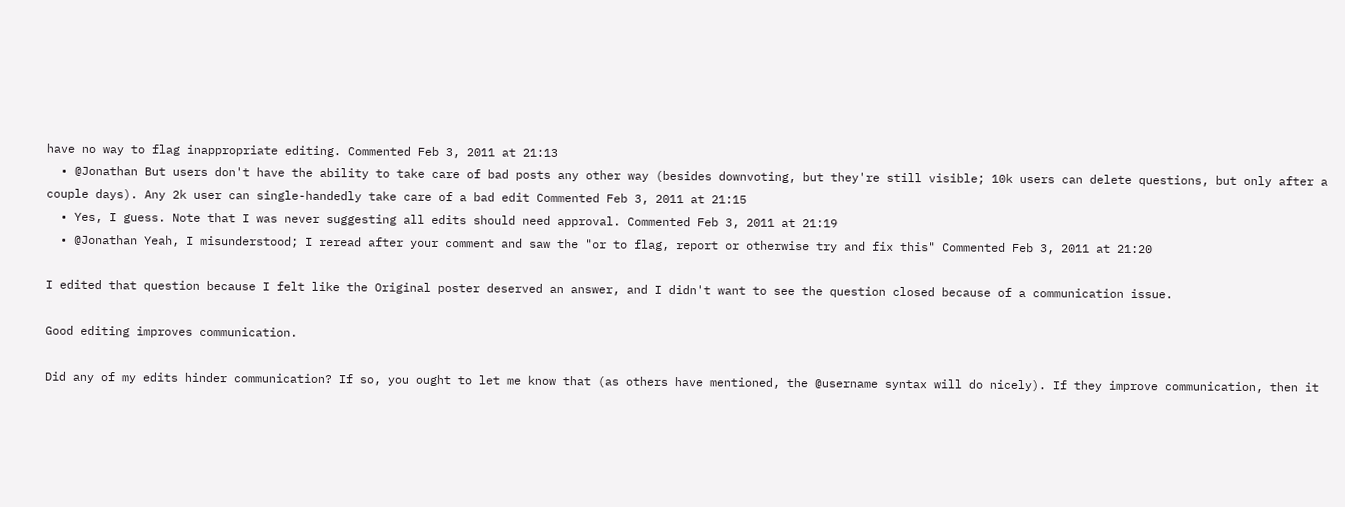have no way to flag inappropriate editing. Commented Feb 3, 2011 at 21:13
  • @Jonathan But users don't have the ability to take care of bad posts any other way (besides downvoting, but they're still visible; 10k users can delete questions, but only after a couple days). Any 2k user can single-handedly take care of a bad edit Commented Feb 3, 2011 at 21:15
  • Yes, I guess. Note that I was never suggesting all edits should need approval. Commented Feb 3, 2011 at 21:19
  • @Jonathan Yeah, I misunderstood; I reread after your comment and saw the "or to flag, report or otherwise try and fix this" Commented Feb 3, 2011 at 21:20

I edited that question because I felt like the Original poster deserved an answer, and I didn't want to see the question closed because of a communication issue.

Good editing improves communication.

Did any of my edits hinder communication? If so, you ought to let me know that (as others have mentioned, the @username syntax will do nicely). If they improve communication, then it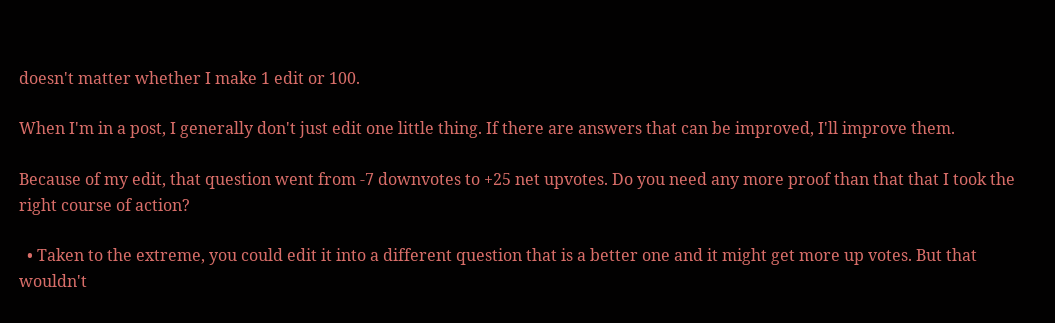doesn't matter whether I make 1 edit or 100.

When I'm in a post, I generally don't just edit one little thing. If there are answers that can be improved, I'll improve them.

Because of my edit, that question went from -7 downvotes to +25 net upvotes. Do you need any more proof than that that I took the right course of action?

  • Taken to the extreme, you could edit it into a different question that is a better one and it might get more up votes. But that wouldn't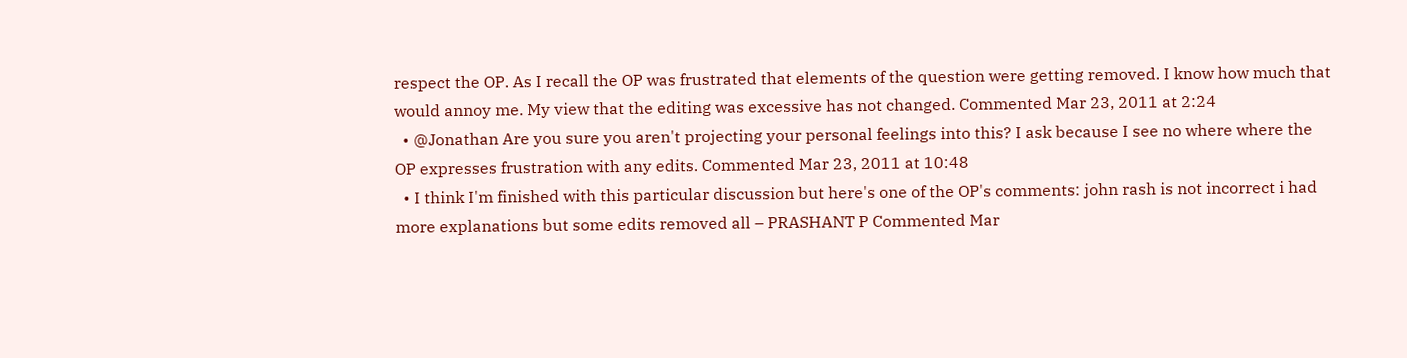respect the OP. As I recall the OP was frustrated that elements of the question were getting removed. I know how much that would annoy me. My view that the editing was excessive has not changed. Commented Mar 23, 2011 at 2:24
  • @Jonathan Are you sure you aren't projecting your personal feelings into this? I ask because I see no where where the OP expresses frustration with any edits. Commented Mar 23, 2011 at 10:48
  • I think I'm finished with this particular discussion but here's one of the OP's comments: john rash is not incorrect i had more explanations but some edits removed all – PRASHANT P Commented Mar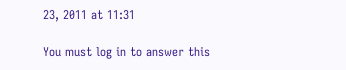23, 2011 at 11:31

You must log in to answer this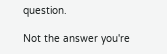question.

Not the answer you're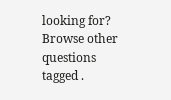looking for? Browse other questions tagged .